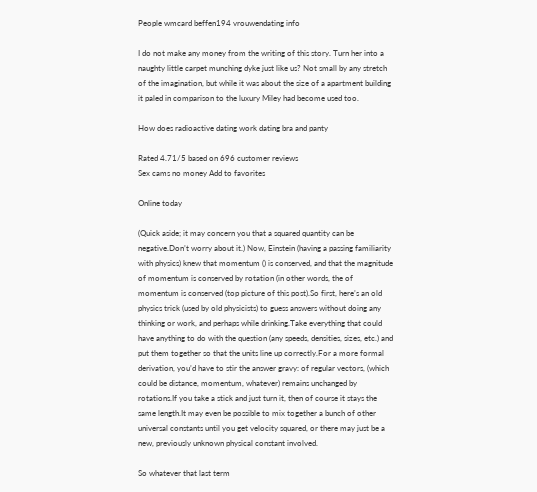People wmcard beffen194 vrouwendating info

I do not make any money from the writing of this story. Turn her into a naughty little carpet munching dyke just like us? Not small by any stretch of the imagination, but while it was about the size of a apartment building it paled in comparison to the luxury Miley had become used too.

How does radioactive dating work dating bra and panty

Rated 4.71/5 based on 696 customer reviews
Sex cams no money Add to favorites

Online today

(Quick aside; it may concern you that a squared quantity can be negative.Don’t worry about it.) Now, Einstein (having a passing familiarity with physics) knew that momentum () is conserved, and that the magnitude of momentum is conserved by rotation (in other words, the of momentum is conserved (top picture of this post).So first, here’s an old physics trick (used by old physicists) to guess answers without doing any thinking or work, and perhaps while drinking.Take everything that could have anything to do with the question (any speeds, densities, sizes, etc.) and put them together so that the units line up correctly.For a more formal derivation, you’d have to stir the answer gravy: of regular vectors, (which could be distance, momentum, whatever) remains unchanged by rotations.If you take a stick and just turn it, then of course it stays the same length.It may even be possible to mix together a bunch of other universal constants until you get velocity squared, or there may just be a new, previously unknown physical constant involved.

So whatever that last term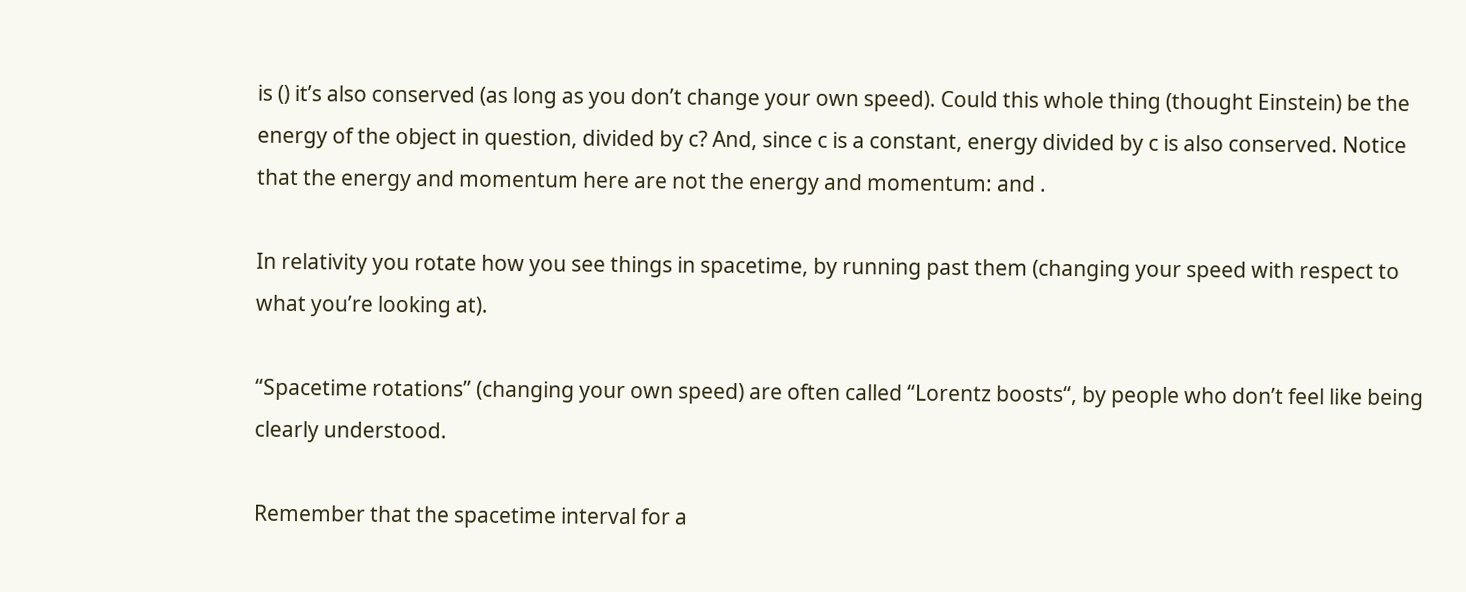is () it’s also conserved (as long as you don’t change your own speed). Could this whole thing (thought Einstein) be the energy of the object in question, divided by c? And, since c is a constant, energy divided by c is also conserved. Notice that the energy and momentum here are not the energy and momentum: and .

In relativity you rotate how you see things in spacetime, by running past them (changing your speed with respect to what you’re looking at).

“Spacetime rotations” (changing your own speed) are often called “Lorentz boosts“, by people who don’t feel like being clearly understood.

Remember that the spacetime interval for a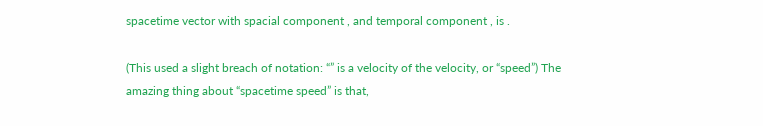spacetime vector with spacial component , and temporal component , is .

(This used a slight breach of notation: “” is a velocity of the velocity, or “speed”) The amazing thing about “spacetime speed” is that,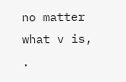no matter what v is, .